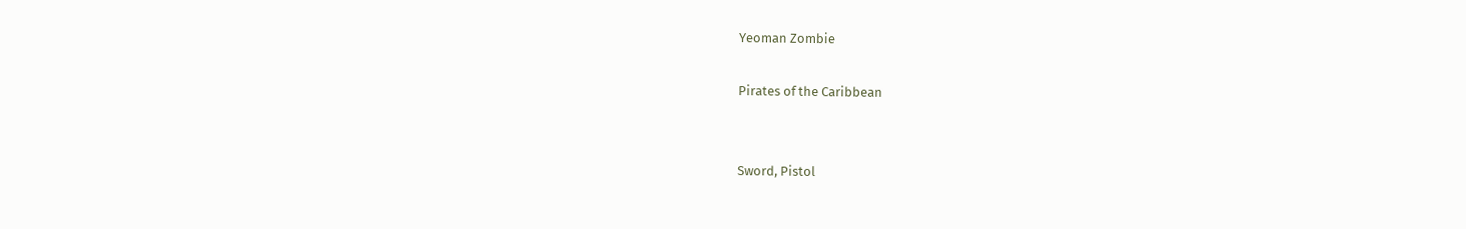Yeoman Zombie

Pirates of the Caribbean


Sword, Pistol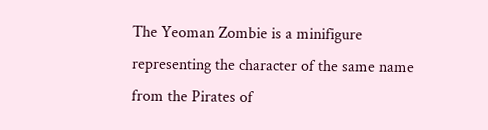The Yeoman Zombie is a minifigure representing the character of the same name from the Pirates of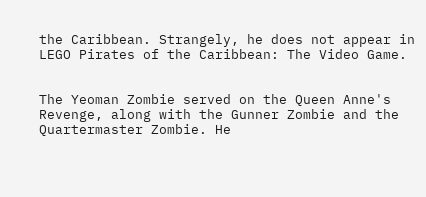the Caribbean. Strangely, he does not appear in LEGO Pirates of the Caribbean: The Video Game.


The Yeoman Zombie served on the Queen Anne's Revenge, along with the Gunner Zombie and the Quartermaster Zombie. He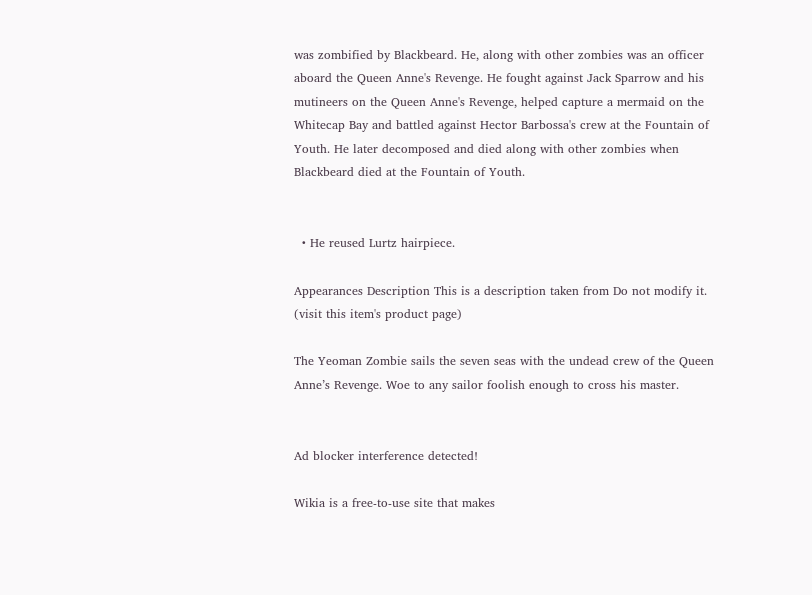was zombified by Blackbeard. He, along with other zombies was an officer aboard the Queen Anne's Revenge. He fought against Jack Sparrow and his mutineers on the Queen Anne's Revenge, helped capture a mermaid on the Whitecap Bay and battled against Hector Barbossa's crew at the Fountain of Youth. He later decomposed and died along with other zombies when Blackbeard died at the Fountain of Youth.


  • He reused Lurtz hairpiece.

Appearances Description This is a description taken from Do not modify it. (visit this item's product page)

The Yeoman Zombie sails the seven seas with the undead crew of the Queen Anne’s Revenge. Woe to any sailor foolish enough to cross his master.


Ad blocker interference detected!

Wikia is a free-to-use site that makes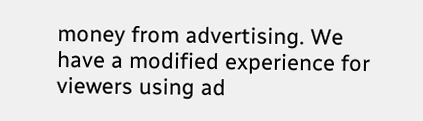money from advertising. We have a modified experience for viewers using ad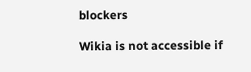blockers

Wikia is not accessible if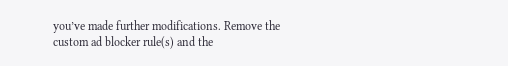you’ve made further modifications. Remove the custom ad blocker rule(s) and the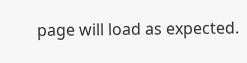page will load as expected.